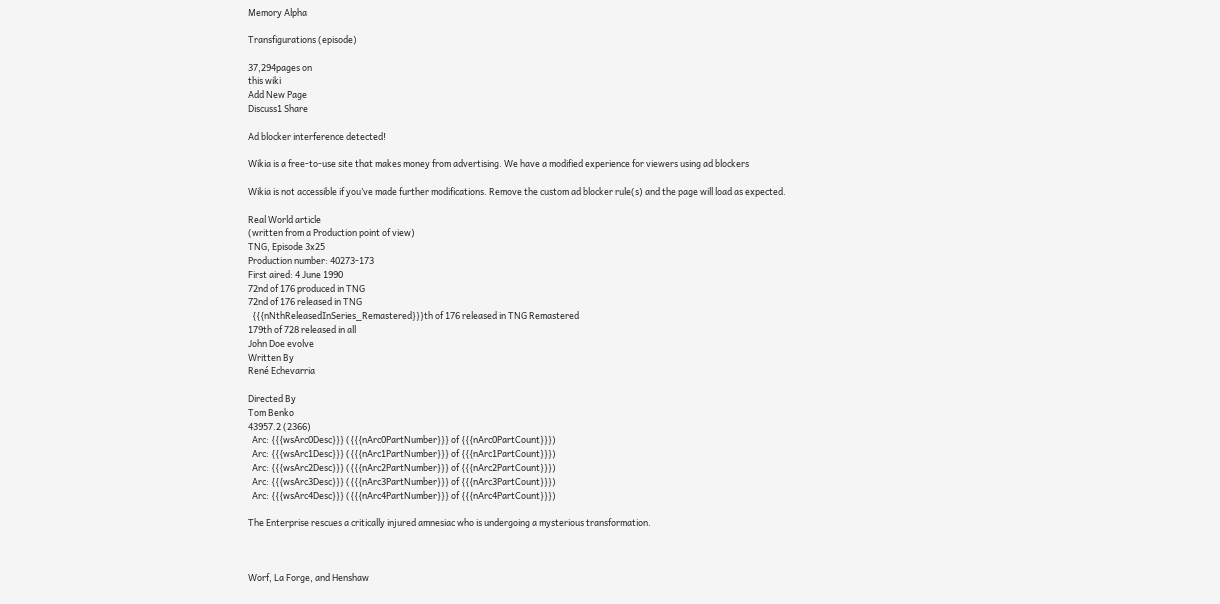Memory Alpha

Transfigurations (episode)

37,294pages on
this wiki
Add New Page
Discuss1 Share

Ad blocker interference detected!

Wikia is a free-to-use site that makes money from advertising. We have a modified experience for viewers using ad blockers

Wikia is not accessible if you’ve made further modifications. Remove the custom ad blocker rule(s) and the page will load as expected.

Real World article
(written from a Production point of view)
TNG, Episode 3x25
Production number: 40273-173
First aired: 4 June 1990
72nd of 176 produced in TNG
72nd of 176 released in TNG
  {{{nNthReleasedInSeries_Remastered}}}th of 176 released in TNG Remastered
179th of 728 released in all
John Doe evolve
Written By
René Echevarria

Directed By
Tom Benko
43957.2 (2366)
  Arc: {{{wsArc0Desc}}} ({{{nArc0PartNumber}}} of {{{nArc0PartCount}}})
  Arc: {{{wsArc1Desc}}} ({{{nArc1PartNumber}}} of {{{nArc1PartCount}}})
  Arc: {{{wsArc2Desc}}} ({{{nArc2PartNumber}}} of {{{nArc2PartCount}}})
  Arc: {{{wsArc3Desc}}} ({{{nArc3PartNumber}}} of {{{nArc3PartCount}}})
  Arc: {{{wsArc4Desc}}} ({{{nArc4PartNumber}}} of {{{nArc4PartCount}}})

The Enterprise rescues a critically injured amnesiac who is undergoing a mysterious transformation.



Worf, La Forge, and Henshaw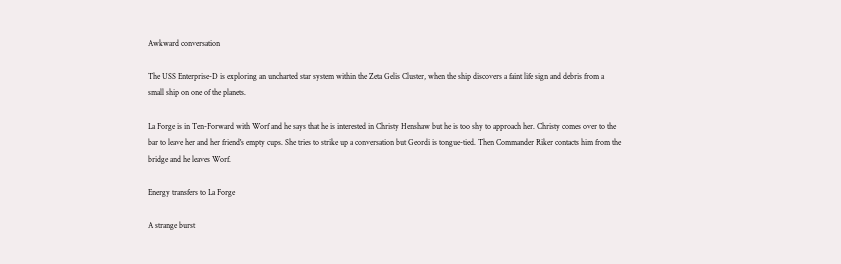Awkward conversation

The USS Enterprise-D is exploring an uncharted star system within the Zeta Gelis Cluster, when the ship discovers a faint life sign and debris from a small ship on one of the planets.

La Forge is in Ten-Forward with Worf and he says that he is interested in Christy Henshaw but he is too shy to approach her. Christy comes over to the bar to leave her and her friend's empty cups. She tries to strike up a conversation but Geordi is tongue-tied. Then Commander Riker contacts him from the bridge and he leaves Worf.

Energy transfers to La Forge

A strange burst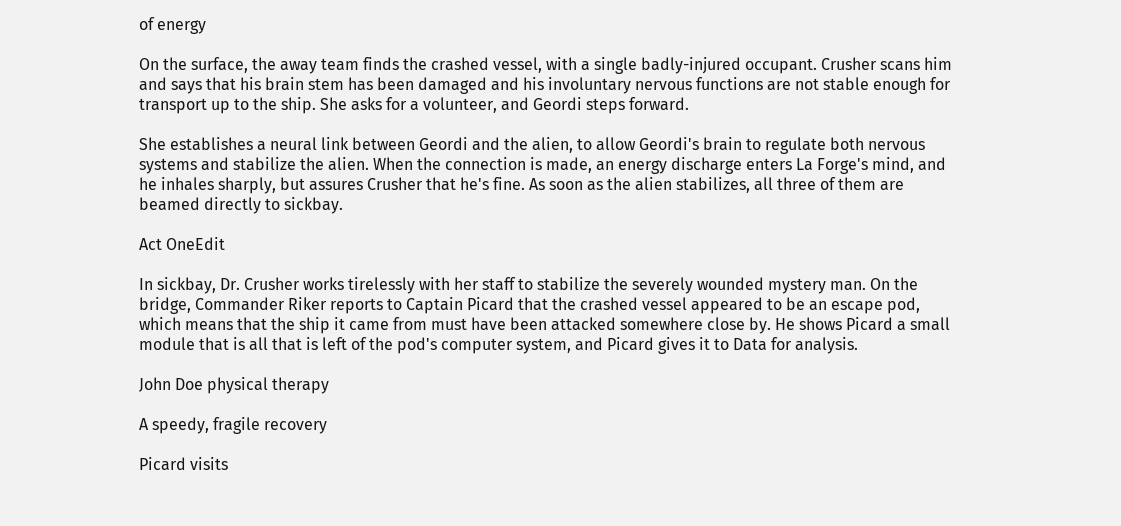of energy

On the surface, the away team finds the crashed vessel, with a single badly-injured occupant. Crusher scans him and says that his brain stem has been damaged and his involuntary nervous functions are not stable enough for transport up to the ship. She asks for a volunteer, and Geordi steps forward.

She establishes a neural link between Geordi and the alien, to allow Geordi's brain to regulate both nervous systems and stabilize the alien. When the connection is made, an energy discharge enters La Forge's mind, and he inhales sharply, but assures Crusher that he's fine. As soon as the alien stabilizes, all three of them are beamed directly to sickbay.

Act OneEdit

In sickbay, Dr. Crusher works tirelessly with her staff to stabilize the severely wounded mystery man. On the bridge, Commander Riker reports to Captain Picard that the crashed vessel appeared to be an escape pod, which means that the ship it came from must have been attacked somewhere close by. He shows Picard a small module that is all that is left of the pod's computer system, and Picard gives it to Data for analysis.

John Doe physical therapy

A speedy, fragile recovery

Picard visits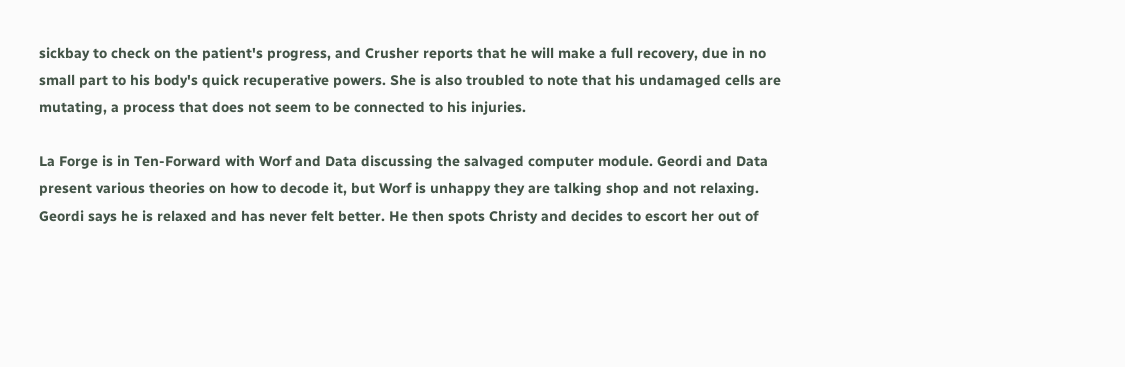sickbay to check on the patient's progress, and Crusher reports that he will make a full recovery, due in no small part to his body's quick recuperative powers. She is also troubled to note that his undamaged cells are mutating, a process that does not seem to be connected to his injuries.

La Forge is in Ten-Forward with Worf and Data discussing the salvaged computer module. Geordi and Data present various theories on how to decode it, but Worf is unhappy they are talking shop and not relaxing. Geordi says he is relaxed and has never felt better. He then spots Christy and decides to escort her out of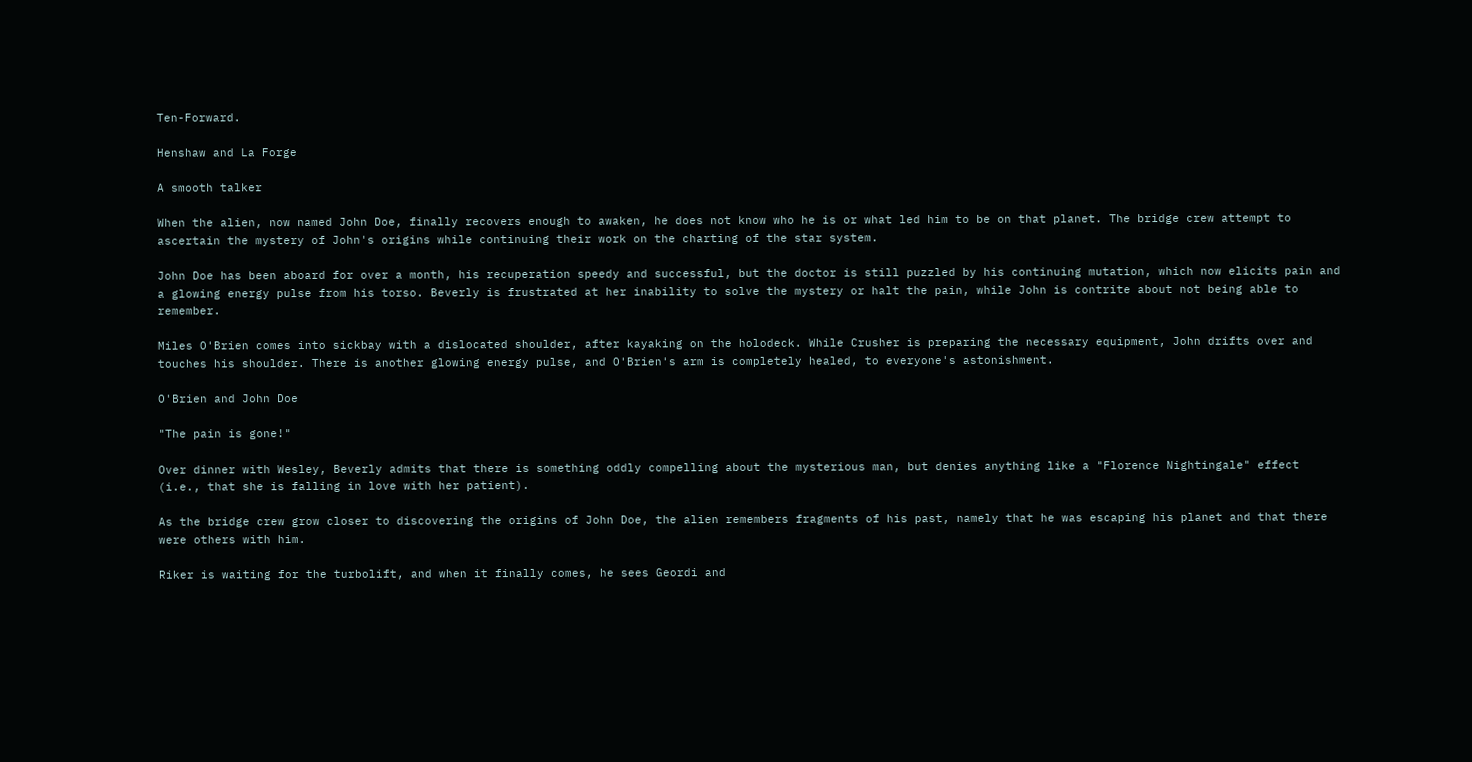Ten-Forward.

Henshaw and La Forge

A smooth talker

When the alien, now named John Doe, finally recovers enough to awaken, he does not know who he is or what led him to be on that planet. The bridge crew attempt to ascertain the mystery of John's origins while continuing their work on the charting of the star system.

John Doe has been aboard for over a month, his recuperation speedy and successful, but the doctor is still puzzled by his continuing mutation, which now elicits pain and a glowing energy pulse from his torso. Beverly is frustrated at her inability to solve the mystery or halt the pain, while John is contrite about not being able to remember.

Miles O'Brien comes into sickbay with a dislocated shoulder, after kayaking on the holodeck. While Crusher is preparing the necessary equipment, John drifts over and touches his shoulder. There is another glowing energy pulse, and O'Brien's arm is completely healed, to everyone's astonishment.

O'Brien and John Doe

"The pain is gone!"

Over dinner with Wesley, Beverly admits that there is something oddly compelling about the mysterious man, but denies anything like a "Florence Nightingale" effect (i.e., that she is falling in love with her patient).

As the bridge crew grow closer to discovering the origins of John Doe, the alien remembers fragments of his past, namely that he was escaping his planet and that there were others with him.

Riker is waiting for the turbolift, and when it finally comes, he sees Geordi and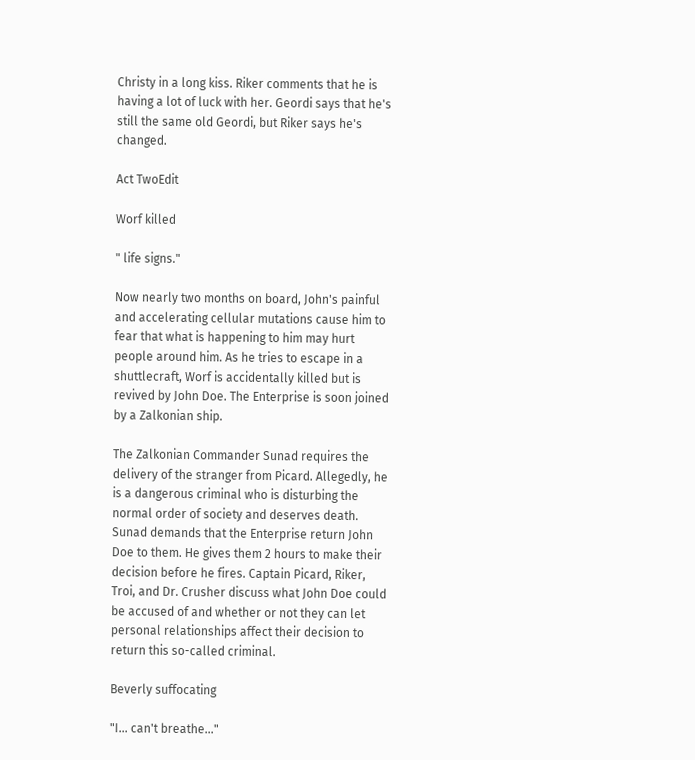Christy in a long kiss. Riker comments that he is having a lot of luck with her. Geordi says that he's still the same old Geordi, but Riker says he's changed.

Act TwoEdit

Worf killed

" life signs."

Now nearly two months on board, John's painful and accelerating cellular mutations cause him to fear that what is happening to him may hurt people around him. As he tries to escape in a shuttlecraft, Worf is accidentally killed but is revived by John Doe. The Enterprise is soon joined by a Zalkonian ship.

The Zalkonian Commander Sunad requires the delivery of the stranger from Picard. Allegedly, he is a dangerous criminal who is disturbing the normal order of society and deserves death. Sunad demands that the Enterprise return John Doe to them. He gives them 2 hours to make their decision before he fires. Captain Picard, Riker, Troi, and Dr. Crusher discuss what John Doe could be accused of and whether or not they can let personal relationships affect their decision to return this so-called criminal.

Beverly suffocating

"I... can't breathe..."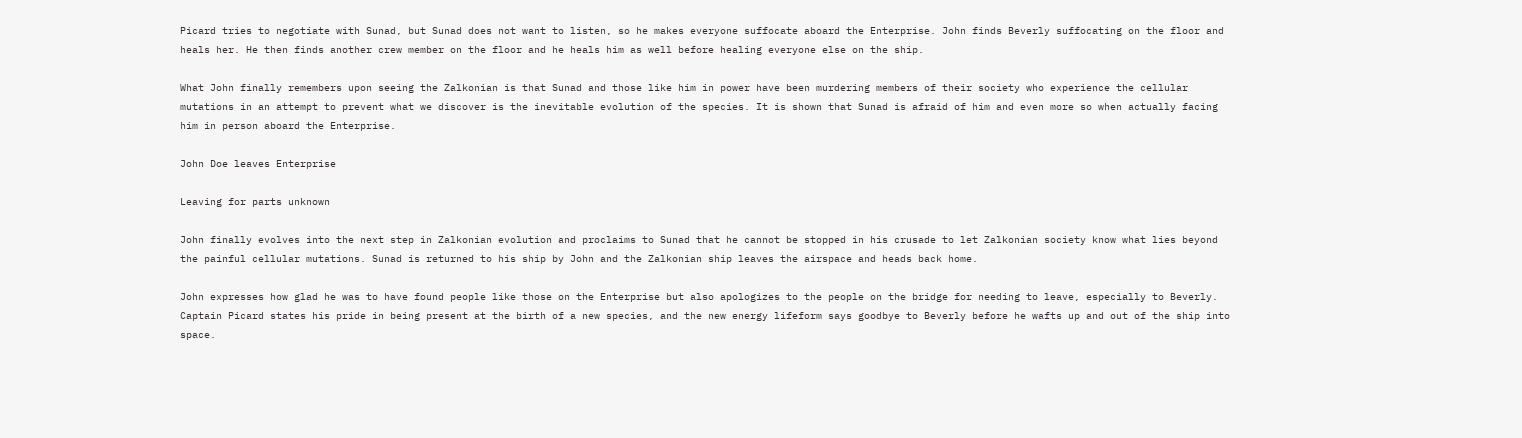Picard tries to negotiate with Sunad, but Sunad does not want to listen, so he makes everyone suffocate aboard the Enterprise. John finds Beverly suffocating on the floor and heals her. He then finds another crew member on the floor and he heals him as well before healing everyone else on the ship.

What John finally remembers upon seeing the Zalkonian is that Sunad and those like him in power have been murdering members of their society who experience the cellular mutations in an attempt to prevent what we discover is the inevitable evolution of the species. It is shown that Sunad is afraid of him and even more so when actually facing him in person aboard the Enterprise.

John Doe leaves Enterprise

Leaving for parts unknown

John finally evolves into the next step in Zalkonian evolution and proclaims to Sunad that he cannot be stopped in his crusade to let Zalkonian society know what lies beyond the painful cellular mutations. Sunad is returned to his ship by John and the Zalkonian ship leaves the airspace and heads back home.

John expresses how glad he was to have found people like those on the Enterprise but also apologizes to the people on the bridge for needing to leave, especially to Beverly. Captain Picard states his pride in being present at the birth of a new species, and the new energy lifeform says goodbye to Beverly before he wafts up and out of the ship into space.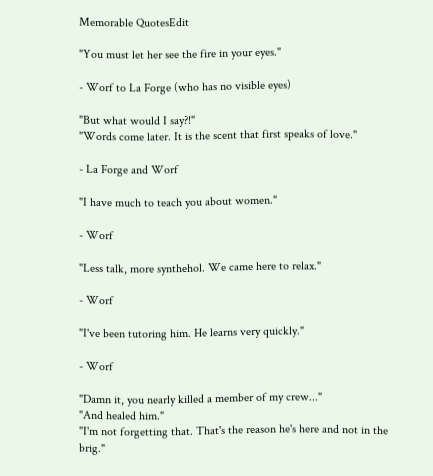Memorable QuotesEdit

"You must let her see the fire in your eyes."

- Worf to La Forge (who has no visible eyes)

"But what would I say?!"
"Words come later. It is the scent that first speaks of love."

- La Forge and Worf

"I have much to teach you about women."

- Worf

"Less talk, more synthehol. We came here to relax."

- Worf

"I've been tutoring him. He learns very quickly."

- Worf

"Damn it, you nearly killed a member of my crew..."
"And healed him."
"I'm not forgetting that. That's the reason he's here and not in the brig."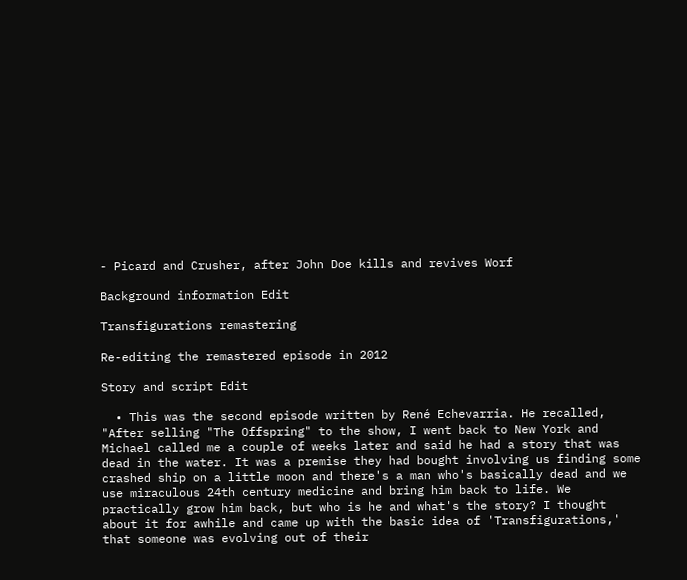- Picard and Crusher, after John Doe kills and revives Worf

Background information Edit

Transfigurations remastering

Re-editing the remastered episode in 2012

Story and script Edit

  • This was the second episode written by René Echevarria. He recalled, "After selling "The Offspring" to the show, I went back to New York and Michael called me a couple of weeks later and said he had a story that was dead in the water. It was a premise they had bought involving us finding some crashed ship on a little moon and there's a man who's basically dead and we use miraculous 24th century medicine and bring him back to life. We practically grow him back, but who is he and what's the story? I thought about it for awhile and came up with the basic idea of 'Transfigurations,' that someone was evolving out of their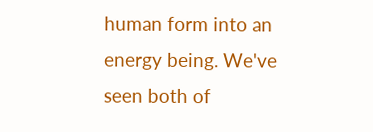human form into an energy being. We've seen both of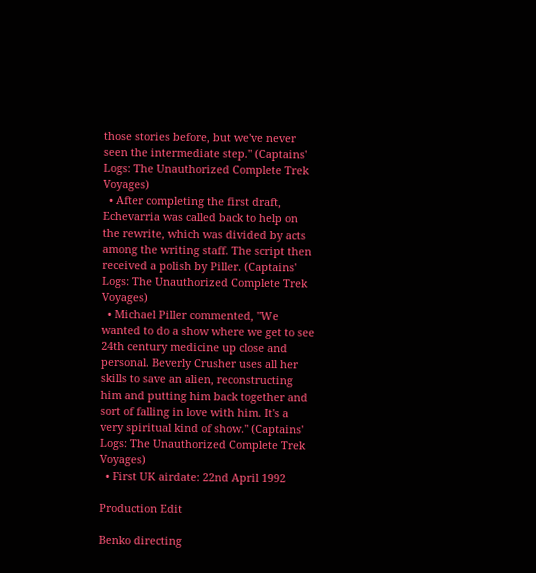those stories before, but we've never seen the intermediate step." (Captains' Logs: The Unauthorized Complete Trek Voyages)
  • After completing the first draft, Echevarria was called back to help on the rewrite, which was divided by acts among the writing staff. The script then received a polish by Piller. (Captains' Logs: The Unauthorized Complete Trek Voyages)
  • Michael Piller commented, "We wanted to do a show where we get to see 24th century medicine up close and personal. Beverly Crusher uses all her skills to save an alien, reconstructing him and putting him back together and sort of falling in love with him. It's a very spiritual kind of show." (Captains' Logs: The Unauthorized Complete Trek Voyages)
  • First UK airdate: 22nd April 1992

Production Edit

Benko directing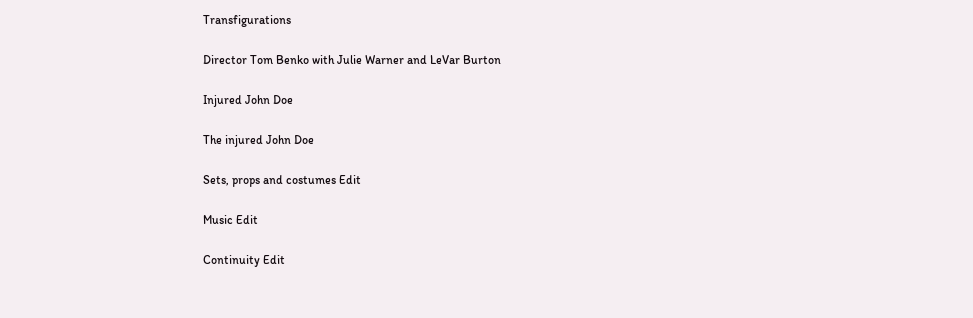Transfigurations

Director Tom Benko with Julie Warner and LeVar Burton

Injured John Doe

The injured John Doe

Sets, props and costumes Edit

Music Edit

Continuity Edit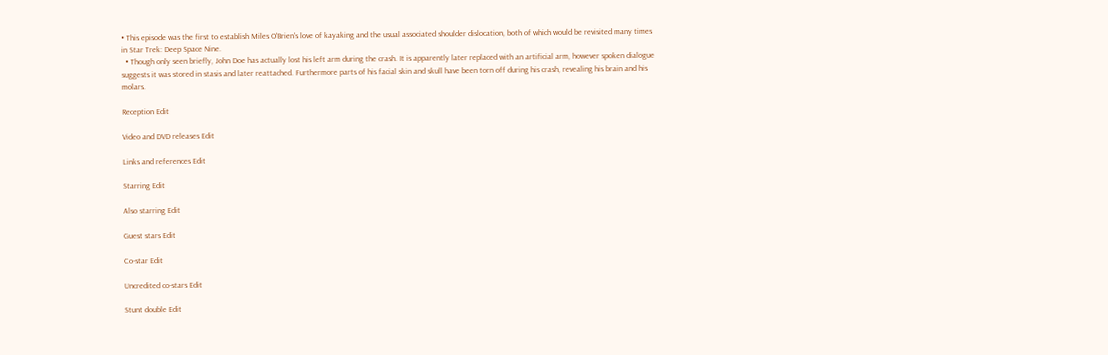• This episode was the first to establish Miles O'Brien's love of kayaking and the usual associated shoulder dislocation, both of which would be revisited many times in Star Trek: Deep Space Nine.
  • Though only seen briefly, John Doe has actually lost his left arm during the crash. It is apparently later replaced with an artificial arm, however spoken dialogue suggests it was stored in stasis and later reattached. Furthermore parts of his facial skin and skull have been torn off during his crash, revealing his brain and his molars.

Reception Edit

Video and DVD releases Edit

Links and references Edit

Starring Edit

Also starring Edit

Guest stars Edit

Co-star Edit

Uncredited co-stars Edit

Stunt double Edit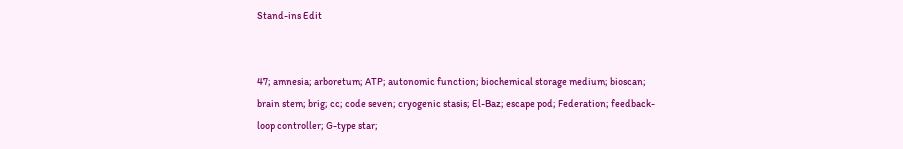Stand-ins Edit


47; amnesia; arboretum; ATP; autonomic function; biochemical storage medium; bioscan; brain stem; brig; cc; code seven; cryogenic stasis; El-Baz; escape pod; Federation; feedback-loop controller; G-type star;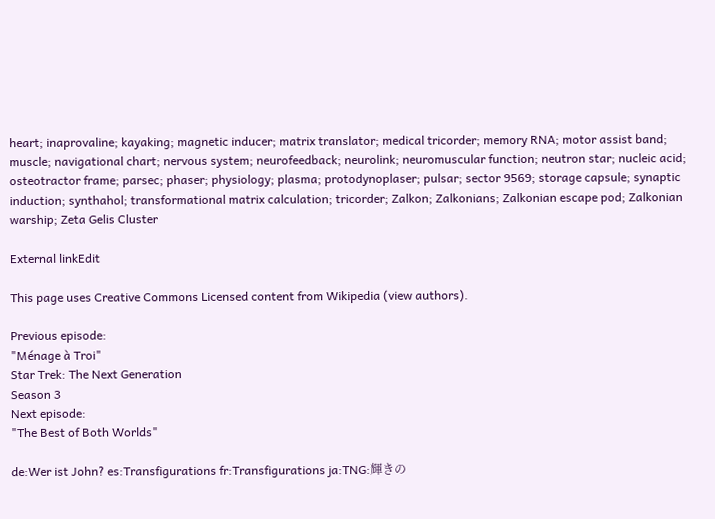heart; inaprovaline; kayaking; magnetic inducer; matrix translator; medical tricorder; memory RNA; motor assist band; muscle; navigational chart; nervous system; neurofeedback; neurolink; neuromuscular function; neutron star; nucleic acid; osteotractor frame; parsec; phaser; physiology; plasma; protodynoplaser; pulsar; sector 9569; storage capsule; synaptic induction; synthahol; transformational matrix calculation; tricorder; Zalkon; Zalkonians; Zalkonian escape pod; Zalkonian warship; Zeta Gelis Cluster

External linkEdit

This page uses Creative Commons Licensed content from Wikipedia (view authors).

Previous episode:
"Ménage à Troi"
Star Trek: The Next Generation
Season 3
Next episode:
"The Best of Both Worlds"

de:Wer ist John? es:Transfigurations fr:Transfigurations ja:TNG:輝きの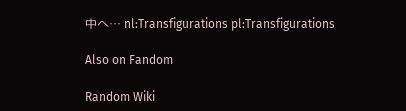中へ… nl:Transfigurations pl:Transfigurations

Also on Fandom

Random Wiki